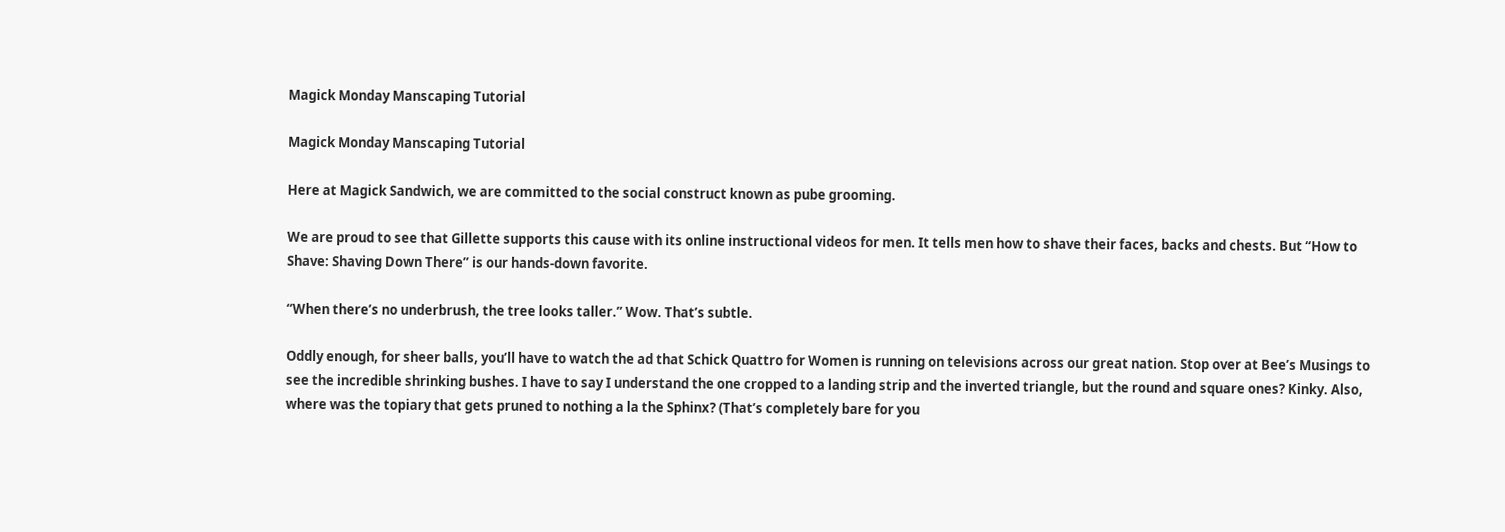Magick Monday Manscaping Tutorial

Magick Monday Manscaping Tutorial

Here at Magick Sandwich, we are committed to the social construct known as pube grooming.

We are proud to see that Gillette supports this cause with its online instructional videos for men. It tells men how to shave their faces, backs and chests. But “How to Shave: Shaving Down There” is our hands-down favorite.

“When there’s no underbrush, the tree looks taller.” Wow. That’s subtle.

Oddly enough, for sheer balls, you’ll have to watch the ad that Schick Quattro for Women is running on televisions across our great nation. Stop over at Bee’s Musings to see the incredible shrinking bushes. I have to say I understand the one cropped to a landing strip and the inverted triangle, but the round and square ones? Kinky. Also, where was the topiary that gets pruned to nothing a la the Sphinx? (That’s completely bare for you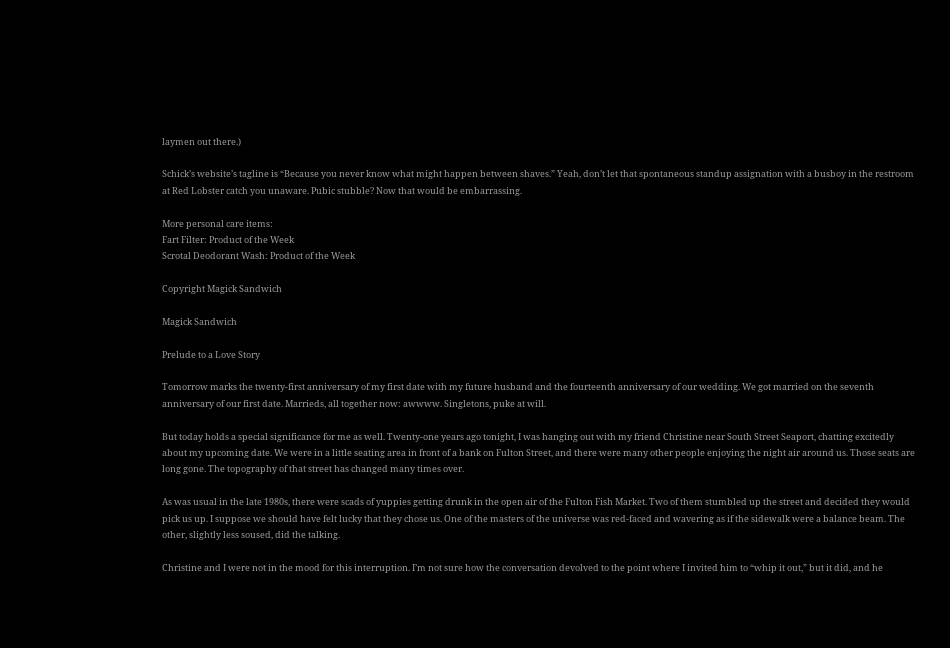laymen out there.)

Schick’s website’s tagline is “Because you never know what might happen between shaves.” Yeah, don’t let that spontaneous standup assignation with a busboy in the restroom at Red Lobster catch you unaware. Pubic stubble? Now that would be embarrassing.

More personal care items:
Fart Filter: Product of the Week
Scrotal Deodorant Wash: Product of the Week

Copyright Magick Sandwich

Magick Sandwich

Prelude to a Love Story

Tomorrow marks the twenty-first anniversary of my first date with my future husband and the fourteenth anniversary of our wedding. We got married on the seventh anniversary of our first date. Marrieds, all together now: awwww. Singletons, puke at will.

But today holds a special significance for me as well. Twenty-one years ago tonight, I was hanging out with my friend Christine near South Street Seaport, chatting excitedly about my upcoming date. We were in a little seating area in front of a bank on Fulton Street, and there were many other people enjoying the night air around us. Those seats are long gone. The topography of that street has changed many times over.

As was usual in the late 1980s, there were scads of yuppies getting drunk in the open air of the Fulton Fish Market. Two of them stumbled up the street and decided they would pick us up. I suppose we should have felt lucky that they chose us. One of the masters of the universe was red-faced and wavering as if the sidewalk were a balance beam. The other, slightly less soused, did the talking.

Christine and I were not in the mood for this interruption. I’m not sure how the conversation devolved to the point where I invited him to “whip it out,” but it did, and he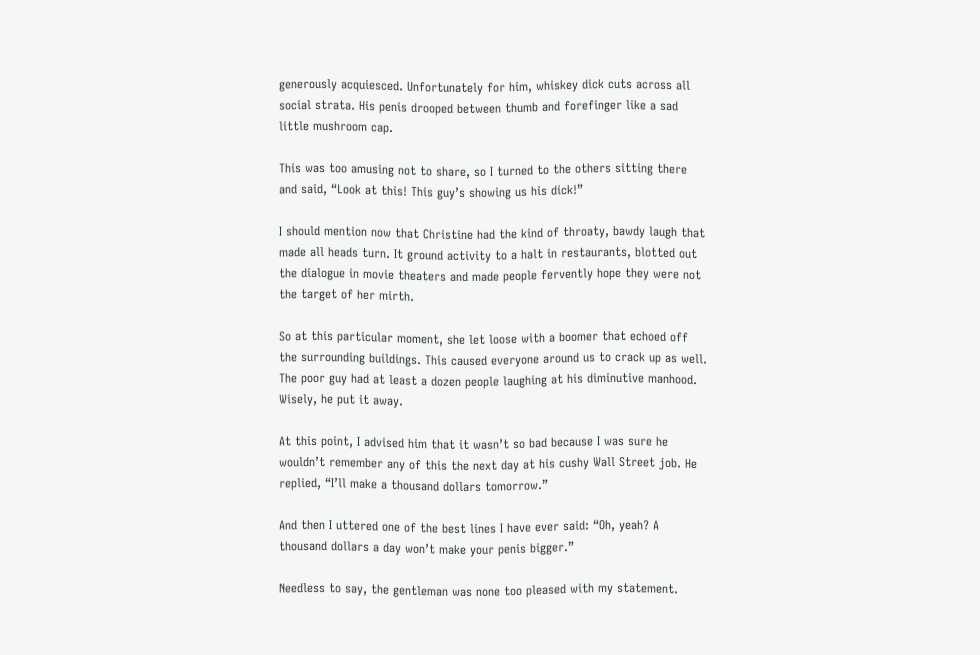generously acquiesced. Unfortunately for him, whiskey dick cuts across all social strata. His penis drooped between thumb and forefinger like a sad little mushroom cap.

This was too amusing not to share, so I turned to the others sitting there and said, “Look at this! This guy’s showing us his dick!”

I should mention now that Christine had the kind of throaty, bawdy laugh that made all heads turn. It ground activity to a halt in restaurants, blotted out the dialogue in movie theaters and made people fervently hope they were not the target of her mirth.

So at this particular moment, she let loose with a boomer that echoed off the surrounding buildings. This caused everyone around us to crack up as well. The poor guy had at least a dozen people laughing at his diminutive manhood. Wisely, he put it away.

At this point, I advised him that it wasn’t so bad because I was sure he wouldn’t remember any of this the next day at his cushy Wall Street job. He replied, “I’ll make a thousand dollars tomorrow.”

And then I uttered one of the best lines I have ever said: “Oh, yeah? A thousand dollars a day won’t make your penis bigger.”

Needless to say, the gentleman was none too pleased with my statement.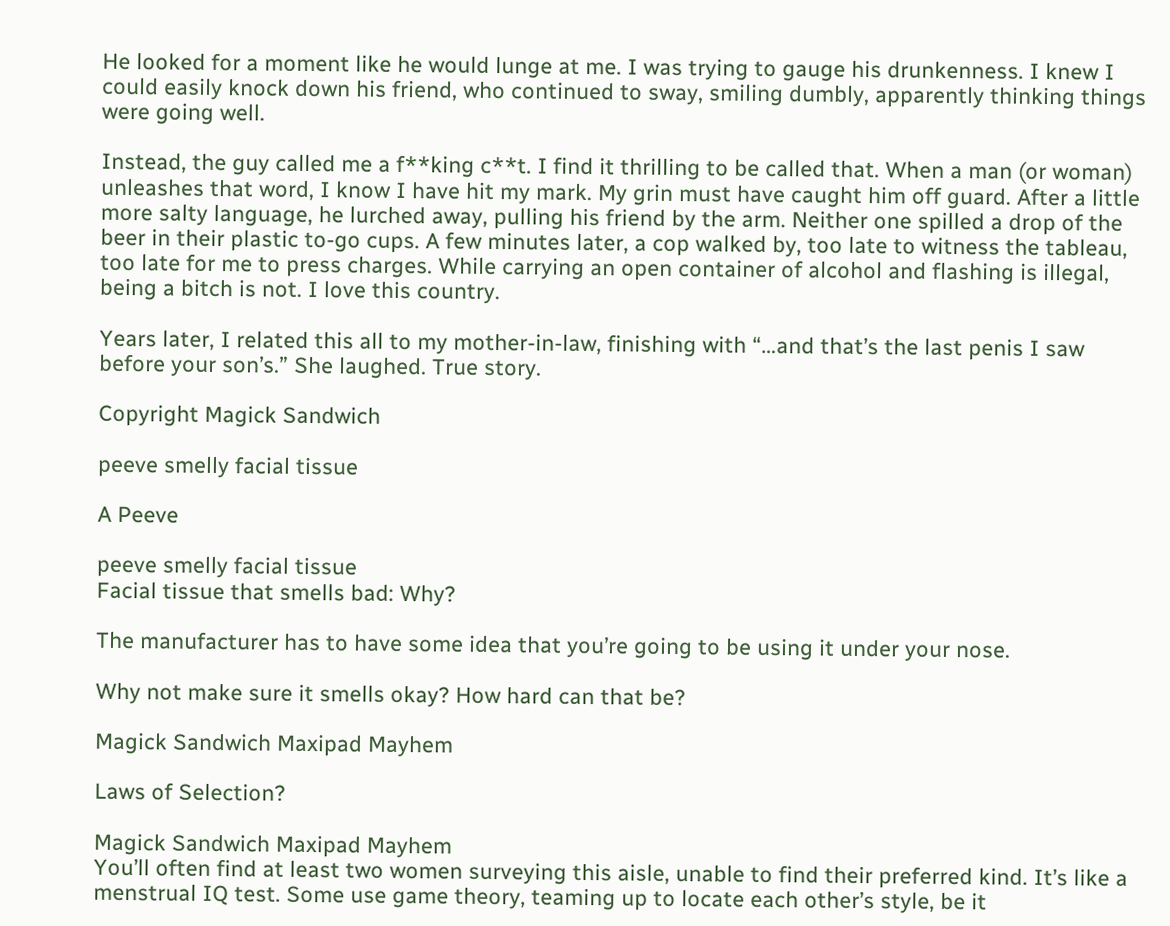He looked for a moment like he would lunge at me. I was trying to gauge his drunkenness. I knew I could easily knock down his friend, who continued to sway, smiling dumbly, apparently thinking things were going well.

Instead, the guy called me a f**king c**t. I find it thrilling to be called that. When a man (or woman) unleashes that word, I know I have hit my mark. My grin must have caught him off guard. After a little more salty language, he lurched away, pulling his friend by the arm. Neither one spilled a drop of the beer in their plastic to-go cups. A few minutes later, a cop walked by, too late to witness the tableau, too late for me to press charges. While carrying an open container of alcohol and flashing is illegal, being a bitch is not. I love this country.

Years later, I related this all to my mother-in-law, finishing with “…and that’s the last penis I saw before your son’s.” She laughed. True story.

Copyright Magick Sandwich

peeve smelly facial tissue

A Peeve

peeve smelly facial tissue
Facial tissue that smells bad: Why?

The manufacturer has to have some idea that you’re going to be using it under your nose.

Why not make sure it smells okay? How hard can that be?

Magick Sandwich Maxipad Mayhem

Laws of Selection?

Magick Sandwich Maxipad Mayhem
You’ll often find at least two women surveying this aisle, unable to find their preferred kind. It’s like a menstrual IQ test. Some use game theory, teaming up to locate each other’s style, be it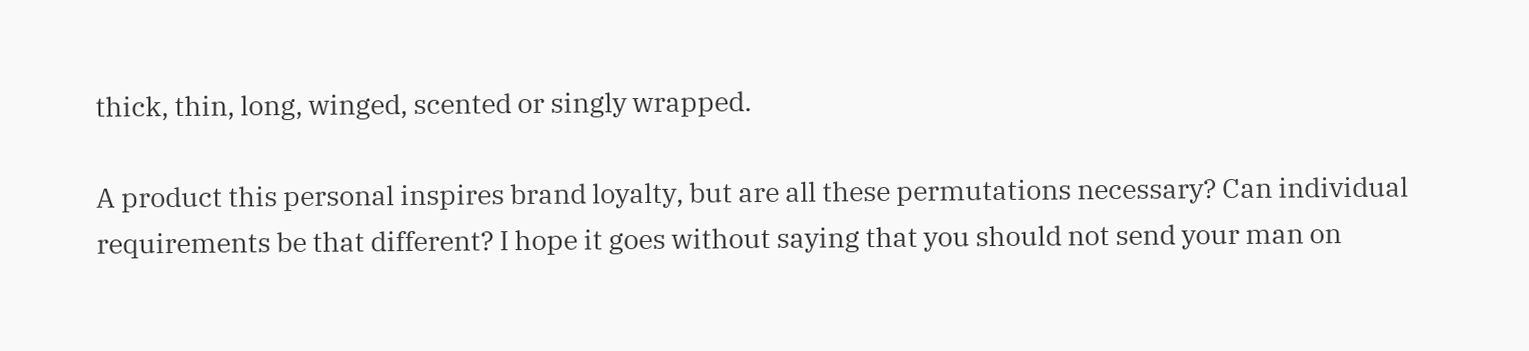thick, thin, long, winged, scented or singly wrapped.

A product this personal inspires brand loyalty, but are all these permutations necessary? Can individual requirements be that different? I hope it goes without saying that you should not send your man on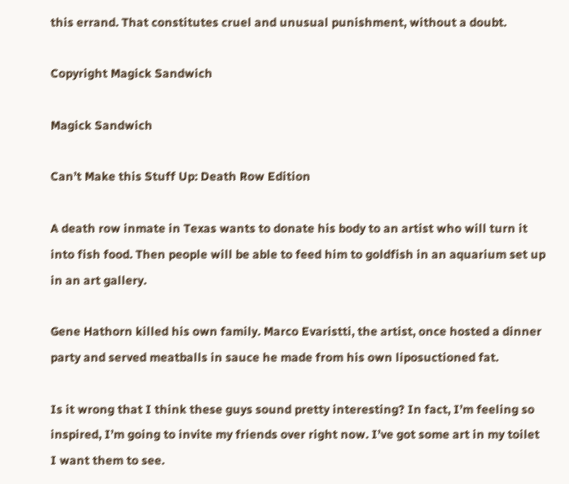this errand. That constitutes cruel and unusual punishment, without a doubt.

Copyright Magick Sandwich

Magick Sandwich

Can’t Make this Stuff Up: Death Row Edition

A death row inmate in Texas wants to donate his body to an artist who will turn it into fish food. Then people will be able to feed him to goldfish in an aquarium set up in an art gallery.

Gene Hathorn killed his own family. Marco Evaristti, the artist, once hosted a dinner party and served meatballs in sauce he made from his own liposuctioned fat.

Is it wrong that I think these guys sound pretty interesting? In fact, I’m feeling so inspired, I’m going to invite my friends over right now. I’ve got some art in my toilet I want them to see.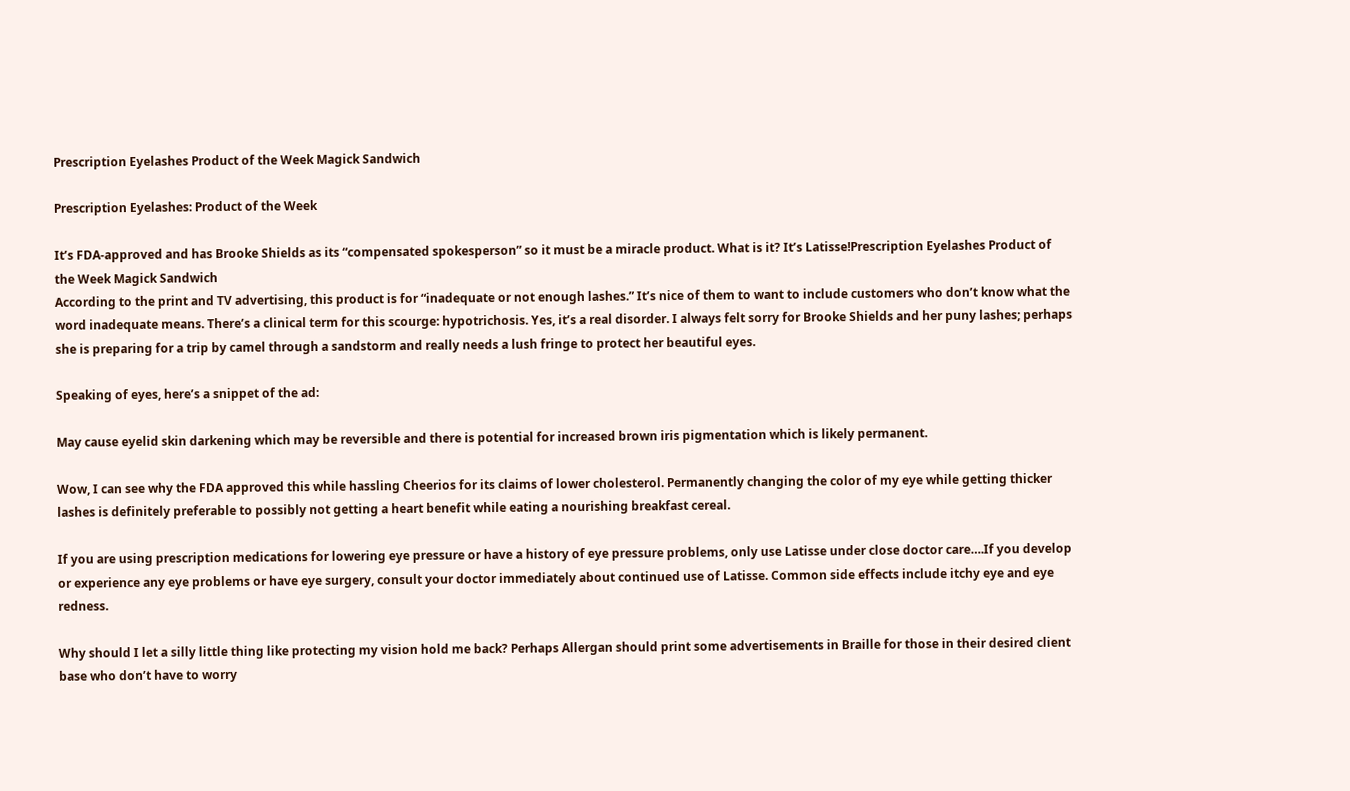Prescription Eyelashes Product of the Week Magick Sandwich

Prescription Eyelashes: Product of the Week

It’s FDA-approved and has Brooke Shields as its “compensated spokesperson” so it must be a miracle product. What is it? It’s Latisse!Prescription Eyelashes Product of the Week Magick Sandwich
According to the print and TV advertising, this product is for “inadequate or not enough lashes.” It’s nice of them to want to include customers who don’t know what the word inadequate means. There’s a clinical term for this scourge: hypotrichosis. Yes, it’s a real disorder. I always felt sorry for Brooke Shields and her puny lashes; perhaps she is preparing for a trip by camel through a sandstorm and really needs a lush fringe to protect her beautiful eyes.

Speaking of eyes, here’s a snippet of the ad:

May cause eyelid skin darkening which may be reversible and there is potential for increased brown iris pigmentation which is likely permanent.

Wow, I can see why the FDA approved this while hassling Cheerios for its claims of lower cholesterol. Permanently changing the color of my eye while getting thicker lashes is definitely preferable to possibly not getting a heart benefit while eating a nourishing breakfast cereal.

If you are using prescription medications for lowering eye pressure or have a history of eye pressure problems, only use Latisse under close doctor care….If you develop or experience any eye problems or have eye surgery, consult your doctor immediately about continued use of Latisse. Common side effects include itchy eye and eye redness.

Why should I let a silly little thing like protecting my vision hold me back? Perhaps Allergan should print some advertisements in Braille for those in their desired client base who don’t have to worry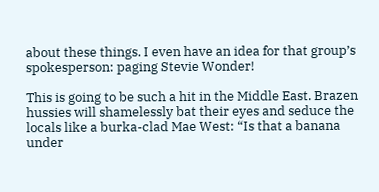about these things. I even have an idea for that group’s spokesperson: paging Stevie Wonder!

This is going to be such a hit in the Middle East. Brazen hussies will shamelessly bat their eyes and seduce the locals like a burka-clad Mae West: “Is that a banana under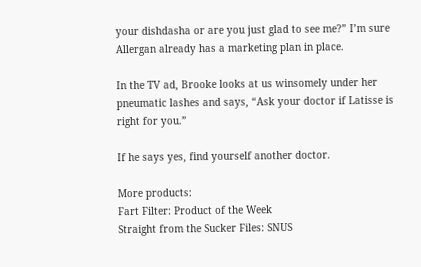your dishdasha or are you just glad to see me?” I’m sure Allergan already has a marketing plan in place.

In the TV ad, Brooke looks at us winsomely under her pneumatic lashes and says, “Ask your doctor if Latisse is right for you.”

If he says yes, find yourself another doctor.

More products:
Fart Filter: Product of the Week
Straight from the Sucker Files: SNUS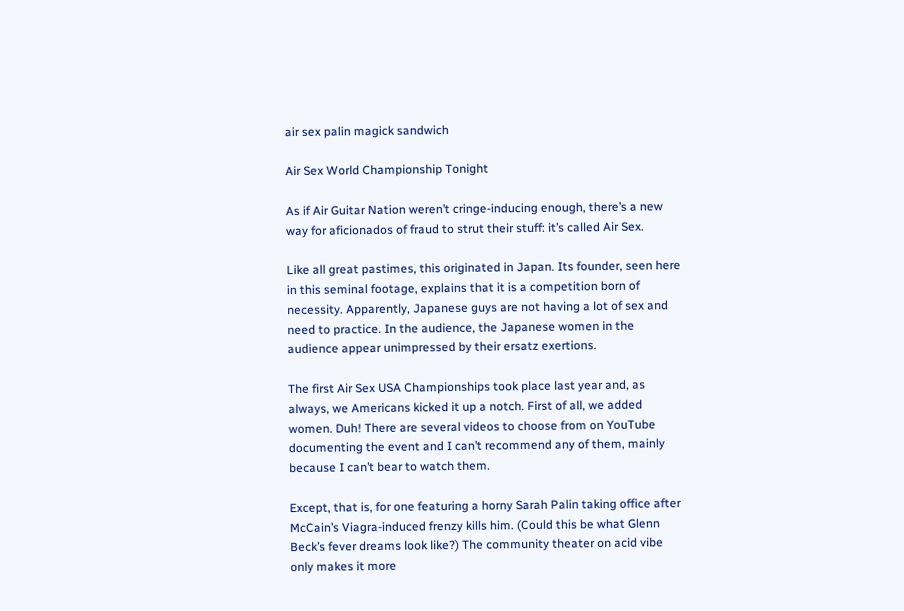air sex palin magick sandwich

Air Sex World Championship Tonight

As if Air Guitar Nation weren’t cringe-inducing enough, there’s a new way for aficionados of fraud to strut their stuff: it’s called Air Sex.

Like all great pastimes, this originated in Japan. Its founder, seen here in this seminal footage, explains that it is a competition born of necessity. Apparently, Japanese guys are not having a lot of sex and need to practice. In the audience, the Japanese women in the audience appear unimpressed by their ersatz exertions.

The first Air Sex USA Championships took place last year and, as always, we Americans kicked it up a notch. First of all, we added women. Duh! There are several videos to choose from on YouTube documenting the event and I can’t recommend any of them, mainly because I can’t bear to watch them.

Except, that is, for one featuring a horny Sarah Palin taking office after McCain’s Viagra-induced frenzy kills him. (Could this be what Glenn Beck’s fever dreams look like?) The community theater on acid vibe only makes it more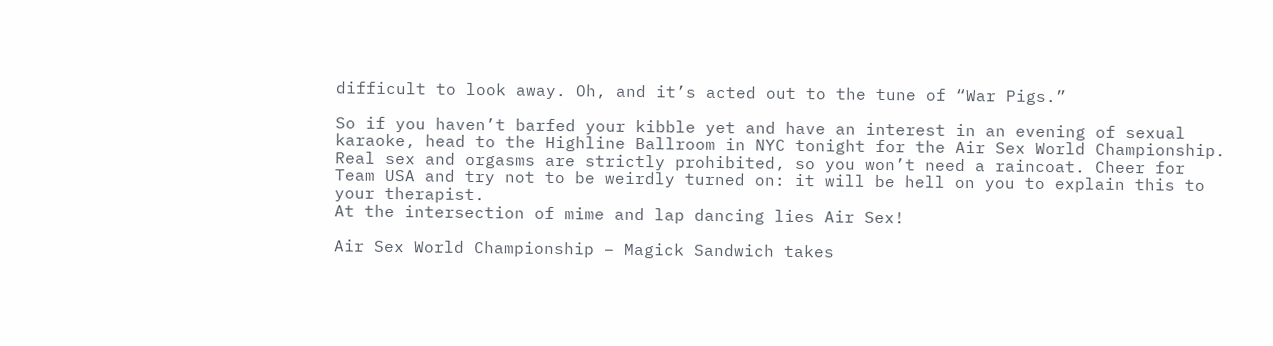difficult to look away. Oh, and it’s acted out to the tune of “War Pigs.”

So if you haven’t barfed your kibble yet and have an interest in an evening of sexual karaoke, head to the Highline Ballroom in NYC tonight for the Air Sex World Championship. Real sex and orgasms are strictly prohibited, so you won’t need a raincoat. Cheer for Team USA and try not to be weirdly turned on: it will be hell on you to explain this to your therapist.
At the intersection of mime and lap dancing lies Air Sex!

Air Sex World Championship – Magick Sandwich takes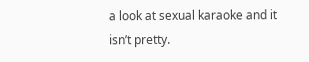a look at sexual karaoke and it isn’t pretty.